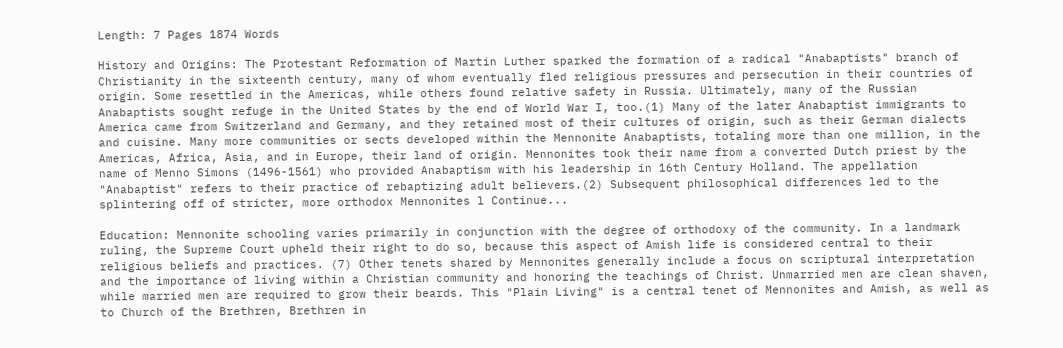Length: 7 Pages 1874 Words

History and Origins: The Protestant Reformation of Martin Luther sparked the formation of a radical "Anabaptists" branch of Christianity in the sixteenth century, many of whom eventually fled religious pressures and persecution in their countries of origin. Some resettled in the Americas, while others found relative safety in Russia. Ultimately, many of the Russian Anabaptists sought refuge in the United States by the end of World War I, too.(1) Many of the later Anabaptist immigrants to America came from Switzerland and Germany, and they retained most of their cultures of origin, such as their German dialects and cuisine. Many more communities or sects developed within the Mennonite Anabaptists, totaling more than one million, in the Americas, Africa, Asia, and in Europe, their land of origin. Mennonites took their name from a converted Dutch priest by the name of Menno Simons (1496-1561) who provided Anabaptism with his leadership in 16th Century Holland. The appellation "Anabaptist" refers to their practice of rebaptizing adult believers.(2) Subsequent philosophical differences led to the splintering off of stricter, more orthodox Mennonites l Continue...

Education: Mennonite schooling varies primarily in conjunction with the degree of orthodoxy of the community. In a landmark ruling, the Supreme Court upheld their right to do so, because this aspect of Amish life is considered central to their religious beliefs and practices. (7) Other tenets shared by Mennonites generally include a focus on scriptural interpretation and the importance of living within a Christian community and honoring the teachings of Christ. Unmarried men are clean shaven, while married men are required to grow their beards. This "Plain Living" is a central tenet of Mennonites and Amish, as well as to Church of the Brethren, Brethren in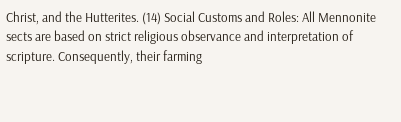Christ, and the Hutterites. (14) Social Customs and Roles: All Mennonite sects are based on strict religious observance and interpretation of scripture. Consequently, their farming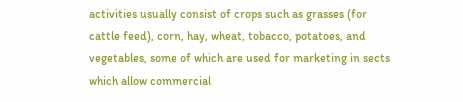activities usually consist of crops such as grasses (for cattle feed), corn, hay, wheat, tobacco, potatoes, and vegetables, some of which are used for marketing in sects which allow commercial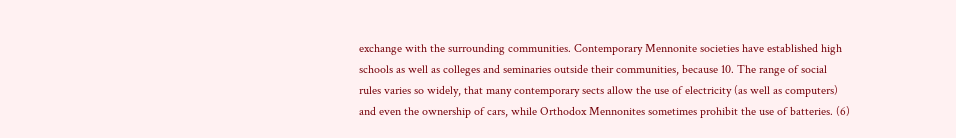exchange with the surrounding communities. Contemporary Mennonite societies have established high schools as well as colleges and seminaries outside their communities, because 10. The range of social rules varies so widely, that many contemporary sects allow the use of electricity (as well as computers) and even the ownership of cars, while Orthodox Mennonites sometimes prohibit the use of batteries. (6)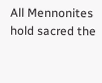All Mennonites hold sacred the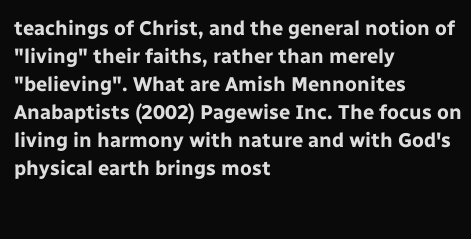teachings of Christ, and the general notion of "living" their faiths, rather than merely "believing". What are Amish Mennonites Anabaptists (2002) Pagewise Inc. The focus on living in harmony with nature and with God's physical earth brings most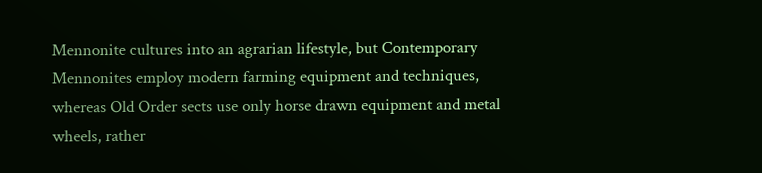Mennonite cultures into an agrarian lifestyle, but Contemporary Mennonites employ modern farming equipment and techniques, whereas Old Order sects use only horse drawn equipment and metal wheels, rather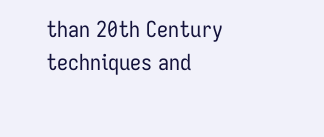than 20th Century techniques and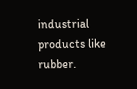industrial products like rubber.